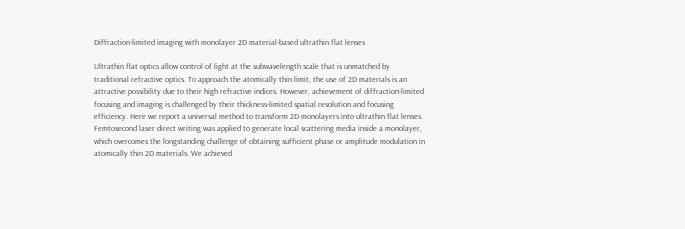Diffraction-limited imaging with monolayer 2D material-based ultrathin flat lenses

Ultrathin flat optics allow control of light at the subwavelength scale that is unmatched by traditional refractive optics. To approach the atomically thin limit, the use of 2D materials is an attractive possibility due to their high refractive indices. However, achievement of diffraction-limited focusing and imaging is challenged by their thickness-limited spatial resolution and focusing efficiency. Here we report a universal method to transform 2D monolayers into ultrathin flat lenses. Femtosecond laser direct writing was applied to generate local scattering media inside a monolayer, which overcomes the longstanding challenge of obtaining sufficient phase or amplitude modulation in atomically thin 2D materials. We achieved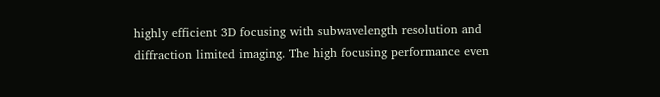highly efficient 3D focusing with subwavelength resolution and diffraction limited imaging. The high focusing performance even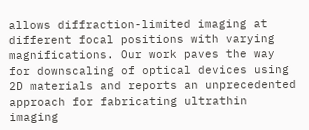allows diffraction-limited imaging at different focal positions with varying magnifications. Our work paves the way for downscaling of optical devices using 2D materials and reports an unprecedented approach for fabricating ultrathin imaging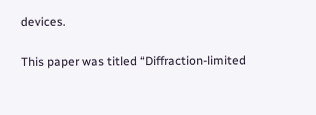devices.

This paper was titled “Diffraction-limited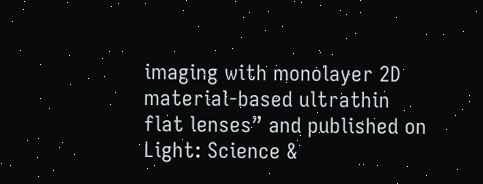imaging with monolayer 2D material-based ultrathin flat lenses” and published on Light: Science &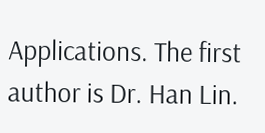Applications. The first author is Dr. Han Lin.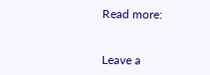Read more:


Leave a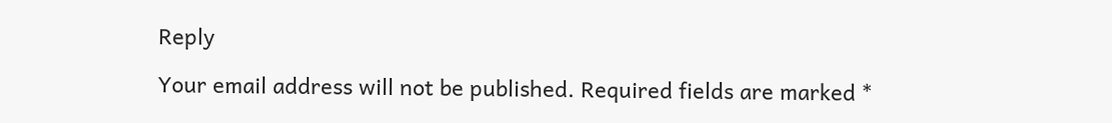Reply

Your email address will not be published. Required fields are marked *